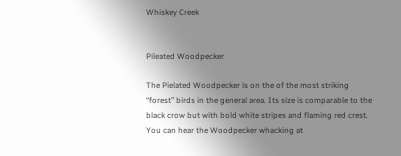Whiskey Creek


Pileated Woodpecker

The Pielated Woodpecker is on the of the most striking “forest” birds in the general area. Its size is comparable to the black crow but with bold white stripes and flaming red crest. You can hear the Woodpecker whacking at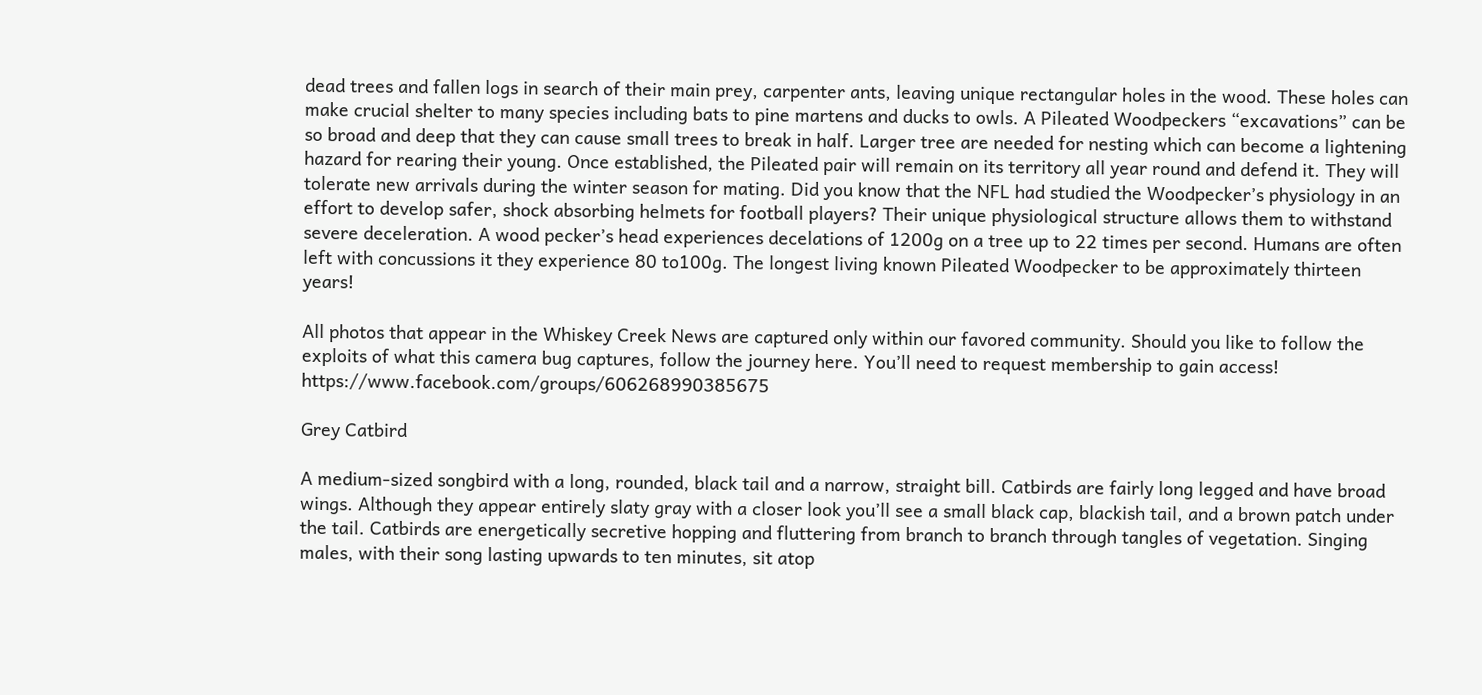dead trees and fallen logs in search of their main prey, carpenter ants, leaving unique rectangular holes in the wood. These holes can make crucial shelter to many species including bats to pine martens and ducks to owls. A Pileated Woodpeckers “excavations” can be so broad and deep that they can cause small trees to break in half. Larger tree are needed for nesting which can become a lightening hazard for rearing their young. Once established, the Pileated pair will remain on its territory all year round and defend it. They will tolerate new arrivals during the winter season for mating. Did you know that the NFL had studied the Woodpecker’s physiology in an effort to develop safer, shock absorbing helmets for football players? Their unique physiological structure allows them to withstand severe deceleration. A wood pecker’s head experiences decelations of 1200g on a tree up to 22 times per second. Humans are often left with concussions it they experience 80 to100g. The longest living known Pileated Woodpecker to be approximately thirteen years!

All photos that appear in the Whiskey Creek News are captured only within our favored community. Should you like to follow the exploits of what this camera bug captures, follow the journey here. You’ll need to request membership to gain access! https://www.facebook.com/groups/606268990385675

Grey Catbird

A medium-sized songbird with a long, rounded, black tail and a narrow, straight bill. Catbirds are fairly long legged and have broad wings. Although they appear entirely slaty gray with a closer look you’ll see a small black cap, blackish tail, and a brown patch under the tail. Catbirds are energetically secretive hopping and fluttering from branch to branch through tangles of vegetation. Singing males, with their song lasting upwards to ten minutes, sit atop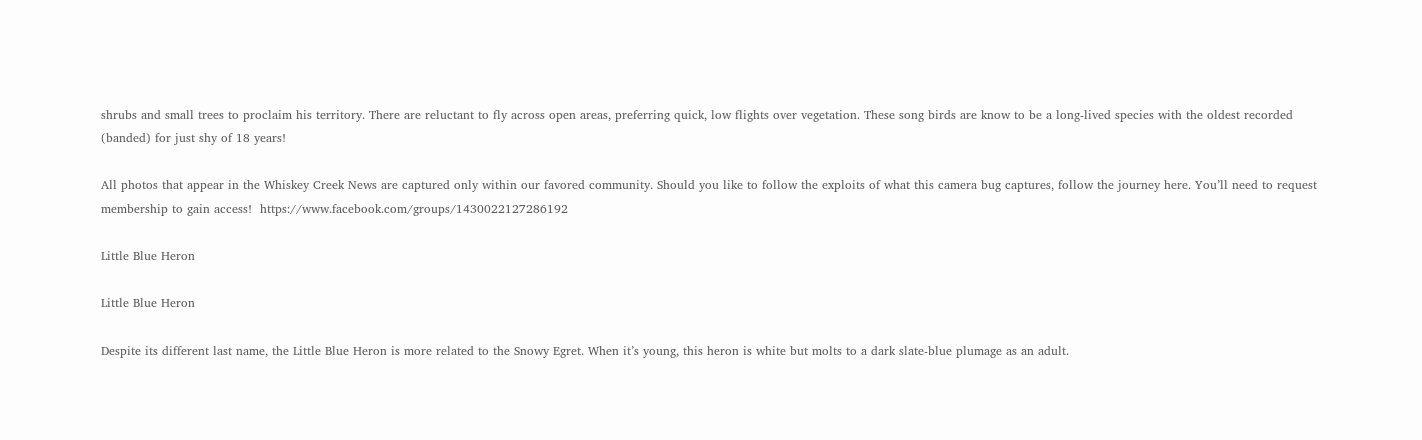shrubs and small trees to proclaim his territory. There are reluctant to fly across open areas, preferring quick, low flights over vegetation. These song birds are know to be a long-lived species with the oldest recorded (banded) for just shy of 18 years!

All photos that appear in the Whiskey Creek News are captured only within our favored community. Should you like to follow the exploits of what this camera bug captures, follow the journey here. You’ll need to request membership to gain access!  https://www.facebook.com/groups/1430022127286192

Little Blue Heron

Little Blue Heron

Despite its different last name, the Little Blue Heron is more related to the Snowy Egret. When it’s young, this heron is white but molts to a dark slate-blue plumage as an adult.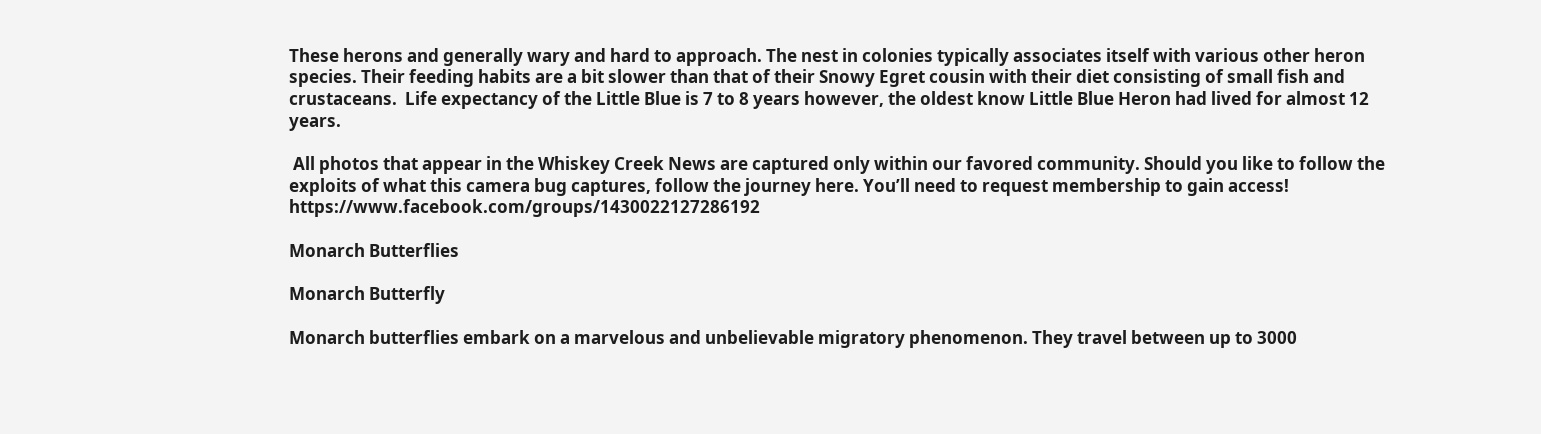These herons and generally wary and hard to approach. The nest in colonies typically associates itself with various other heron species. Their feeding habits are a bit slower than that of their Snowy Egret cousin with their diet consisting of small fish and crustaceans.  Life expectancy of the Little Blue is 7 to 8 years however, the oldest know Little Blue Heron had lived for almost 12 years.

 All photos that appear in the Whiskey Creek News are captured only within our favored community. Should you like to follow the exploits of what this camera bug captures, follow the journey here. You’ll need to request membership to gain access!  https://www.facebook.com/groups/1430022127286192

Monarch Butterflies

Monarch Butterfly

Monarch butterflies embark on a marvelous and unbelievable migratory phenomenon. They travel between up to 3000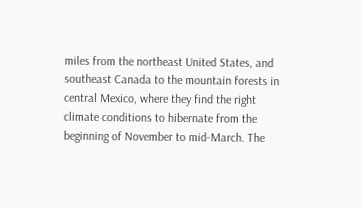miles from the northeast United States, and southeast Canada to the mountain forests in central Mexico, where they find the right climate conditions to hibernate from the beginning of November to mid-March. The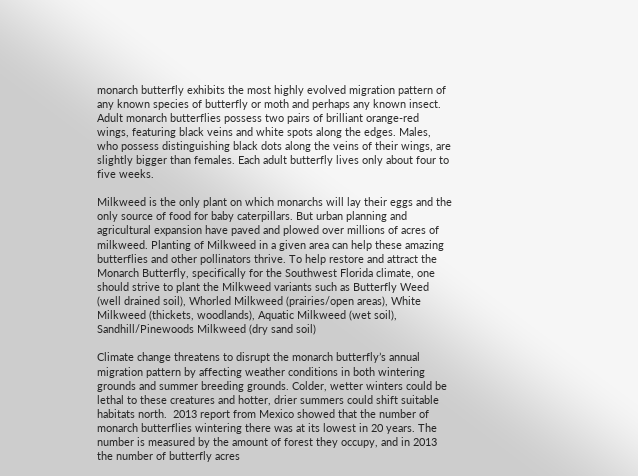monarch butterfly exhibits the most highly evolved migration pattern of any known species of butterfly or moth and perhaps any known insect.  Adult monarch butterflies possess two pairs of brilliant orange-red wings, featuring black veins and white spots along the edges. Males, who possess distinguishing black dots along the veins of their wings, are slightly bigger than females. Each adult butterfly lives only about four to five weeks.

Milkweed is the only plant on which monarchs will lay their eggs and the only source of food for baby caterpillars. But urban planning and agricultural expansion have paved and plowed over millions of acres of milkweed. Planting of Milkweed in a given area can help these amazing butterflies and other pollinators thrive. To help restore and attract the Monarch Butterfly, specifically for the Southwest Florida climate, one should strive to plant the Milkweed variants such as Butterfly Weed (well drained soil), Whorled Milkweed (prairies/open areas), White Milkweed (thickets, woodlands), Aquatic Milkweed (wet soil), Sandhill/Pinewoods Milkweed (dry sand soil)

Climate change threatens to disrupt the monarch butterfly’s annual migration pattern by affecting weather conditions in both wintering grounds and summer breeding grounds. Colder, wetter winters could be lethal to these creatures and hotter, drier summers could shift suitable habitats north.  2013 report from Mexico showed that the number of monarch butterflies wintering there was at its lowest in 20 years. The number is measured by the amount of forest they occupy, and in 2013 the number of butterfly acres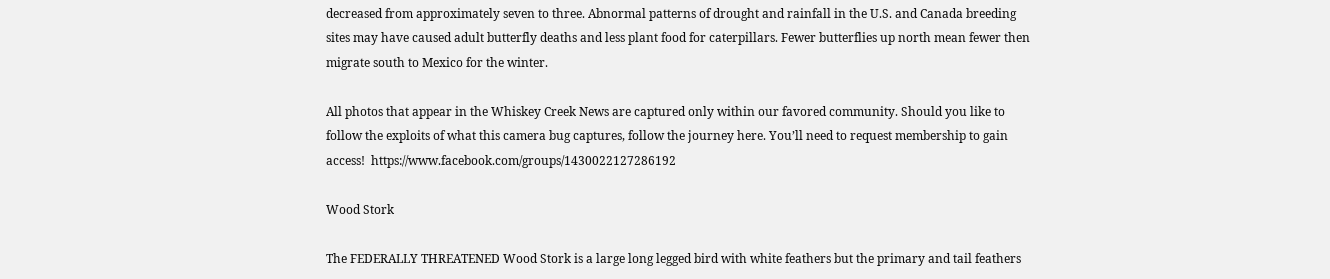decreased from approximately seven to three. Abnormal patterns of drought and rainfall in the U.S. and Canada breeding sites may have caused adult butterfly deaths and less plant food for caterpillars. Fewer butterflies up north mean fewer then migrate south to Mexico for the winter.

All photos that appear in the Whiskey Creek News are captured only within our favored community. Should you like to follow the exploits of what this camera bug captures, follow the journey here. You’ll need to request membership to gain access!  https://www.facebook.com/groups/1430022127286192

Wood Stork

The FEDERALLY THREATENED Wood Stork is a large long legged bird with white feathers but the primary and tail feathers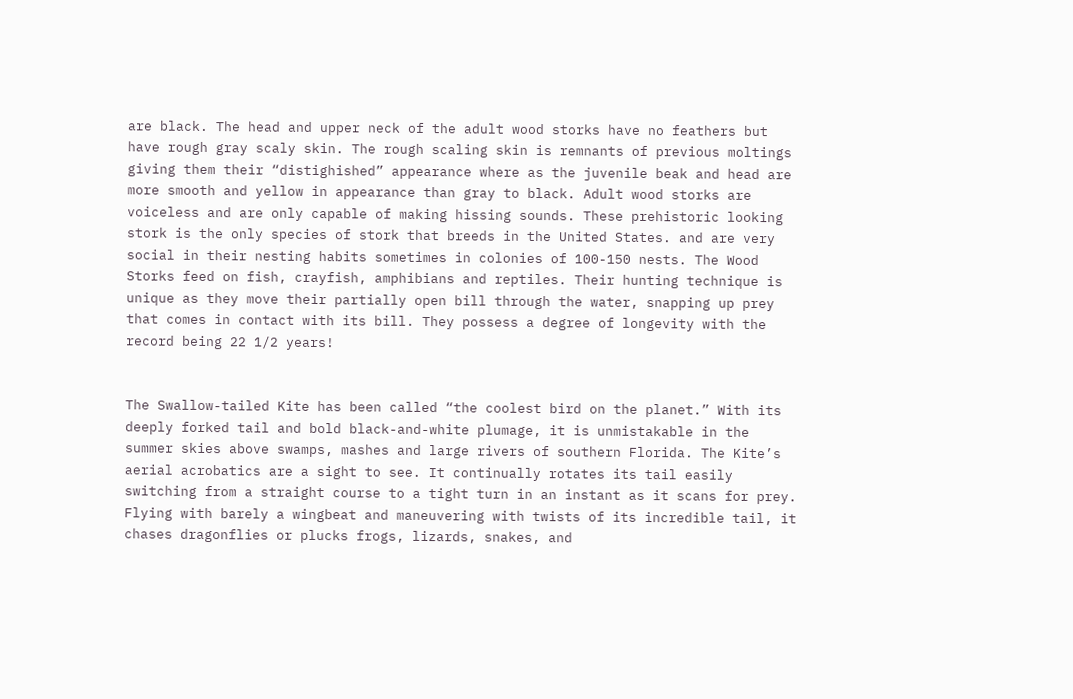are black. The head and upper neck of the adult wood storks have no feathers but have rough gray scaly skin. The rough scaling skin is remnants of previous moltings giving them their “distighished” appearance where as the juvenile beak and head are more smooth and yellow in appearance than gray to black. Adult wood storks are voiceless and are only capable of making hissing sounds. These prehistoric looking stork is the only species of stork that breeds in the United States. and are very social in their nesting habits sometimes in colonies of 100-150 nests. The Wood Storks feed on fish, crayfish, amphibians and reptiles. Their hunting technique is unique as they move their partially open bill through the water, snapping up prey that comes in contact with its bill. They possess a degree of longevity with the record being 22 1/2 years!


The Swallow-tailed Kite has been called “the coolest bird on the planet.” With its deeply forked tail and bold black-and-white plumage, it is unmistakable in the summer skies above swamps, mashes and large rivers of southern Florida. The Kite’s aerial acrobatics are a sight to see. It continually rotates its tail easily switching from a straight course to a tight turn in an instant as it scans for prey. Flying with barely a wingbeat and maneuvering with twists of its incredible tail, it chases dragonflies or plucks frogs, lizards, snakes, and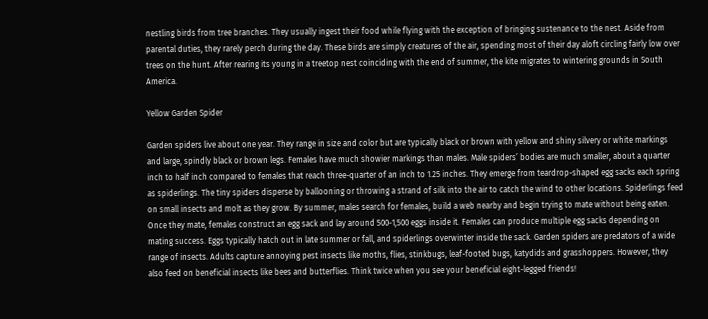nestling birds from tree branches. They usually ingest their food while flying with the exception of bringing sustenance to the nest. Aside from parental duties, they rarely perch during the day. These birds are simply creatures of the air, spending most of their day aloft circling fairly low over trees on the hunt. After rearing its young in a treetop nest coinciding with the end of summer, the kite migrates to wintering grounds in South America.

Yellow Garden Spider

Garden spiders live about one year. They range in size and color but are typically black or brown with yellow and shiny silvery or white markings and large, spindly black or brown legs. Females have much showier markings than males. Male spiders’ bodies are much smaller, about a quarter inch to half inch compared to females that reach three-quarter of an inch to 1.25 inches. They emerge from teardrop-shaped egg sacks each spring as spiderlings. The tiny spiders disperse by ballooning or throwing a strand of silk into the air to catch the wind to other locations. Spiderlings feed on small insects and molt as they grow. By summer, males search for females, build a web nearby and begin trying to mate without being eaten. Once they mate, females construct an egg sack and lay around 500-1,500 eggs inside it. Females can produce multiple egg sacks depending on mating success. Eggs typically hatch out in late summer or fall, and spiderlings overwinter inside the sack. Garden spiders are predators of a wide range of insects. Adults capture annoying pest insects like moths, flies, stinkbugs, leaf-footed bugs, katydids and grasshoppers. However, they also feed on beneficial insects like bees and butterflies. Think twice when you see your beneficial eight-legged friends!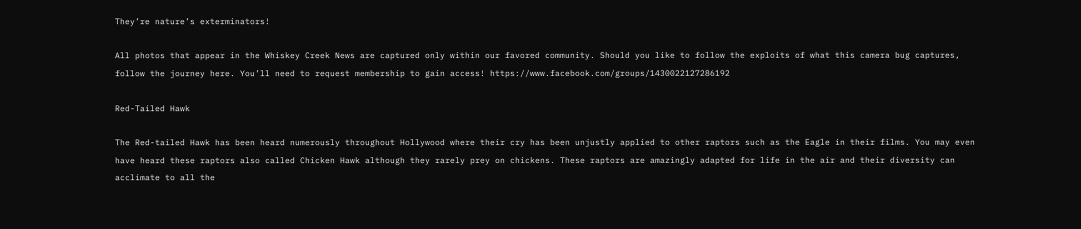They’re nature’s exterminators!

All photos that appear in the Whiskey Creek News are captured only within our favored community. Should you like to follow the exploits of what this camera bug captures, follow the journey here. You’ll need to request membership to gain access! https://www.facebook.com/groups/1430022127286192

Red-Tailed Hawk

The Red-tailed Hawk has been heard numerously throughout Hollywood where their cry has been unjustly applied to other raptors such as the Eagle in their films. You may even have heard these raptors also called Chicken Hawk although they rarely prey on chickens. These raptors are amazingly adapted for life in the air and their diversity can acclimate to all the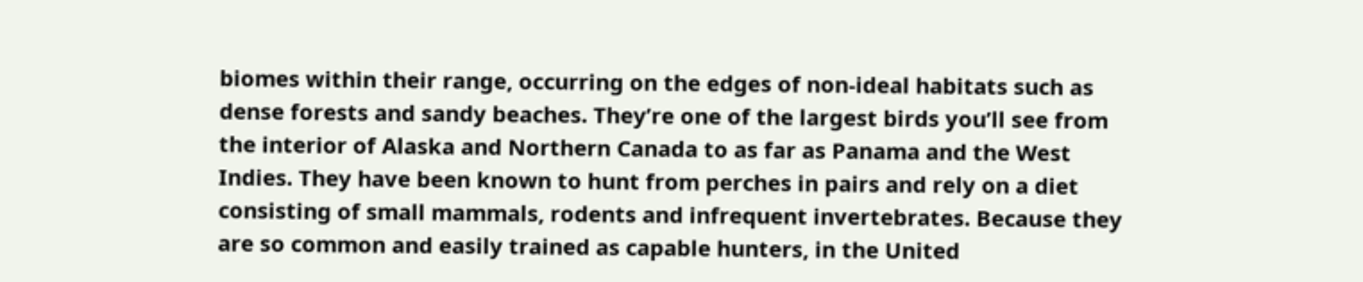biomes within their range, occurring on the edges of non-ideal habitats such as dense forests and sandy beaches. They’re one of the largest birds you’ll see from the interior of Alaska and Northern Canada to as far as Panama and the West Indies. They have been known to hunt from perches in pairs and rely on a diet consisting of small mammals, rodents and infrequent invertebrates. Because they are so common and easily trained as capable hunters, in the United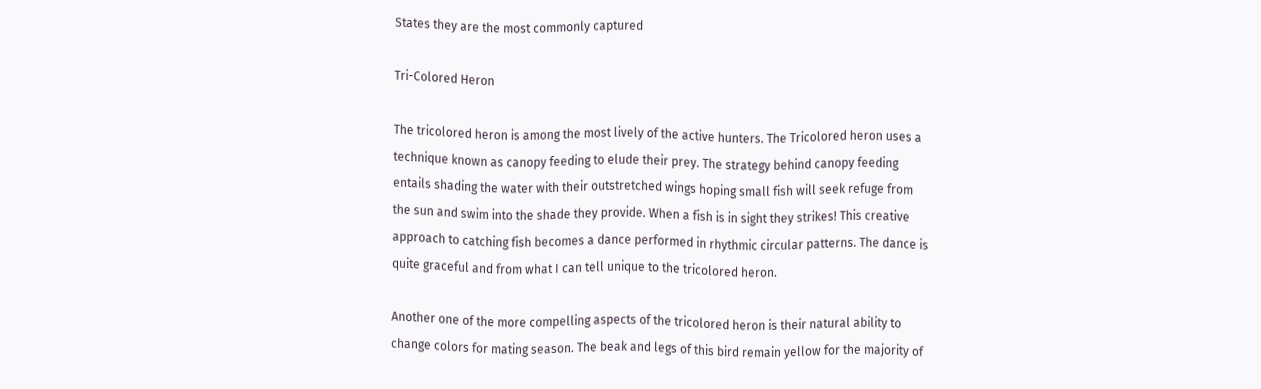States they are the most commonly captured

Tri-Colored Heron

The tricolored heron is among the most lively of the active hunters. The Tricolored heron uses a technique known as canopy feeding to elude their prey. The strategy behind canopy feeding entails shading the water with their outstretched wings hoping small fish will seek refuge from the sun and swim into the shade they provide. When a fish is in sight they strikes! This creative approach to catching fish becomes a dance performed in rhythmic circular patterns. The dance is quite graceful and from what I can tell unique to the tricolored heron.

Another one of the more compelling aspects of the tricolored heron is their natural ability to change colors for mating season. The beak and legs of this bird remain yellow for the majority of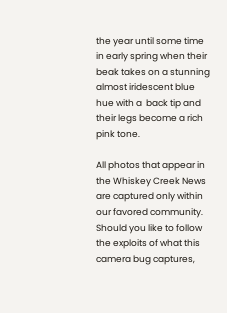the year until some time in early spring when their beak takes on a stunning almost iridescent blue hue with a  back tip and their legs become a rich pink tone.

All photos that appear in the Whiskey Creek News are captured only within our favored community. Should you like to follow the exploits of what this camera bug captures,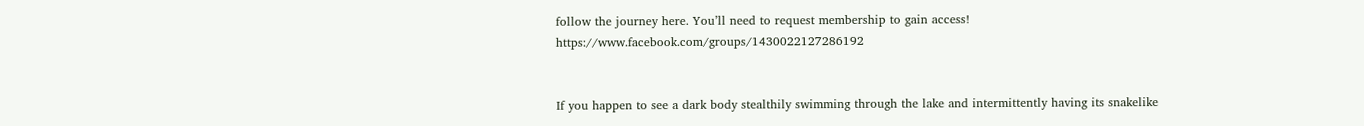follow the journey here. You’ll need to request membership to gain access!   https://www.facebook.com/groups/1430022127286192


If you happen to see a dark body stealthily swimming through the lake and intermittently having its snakelike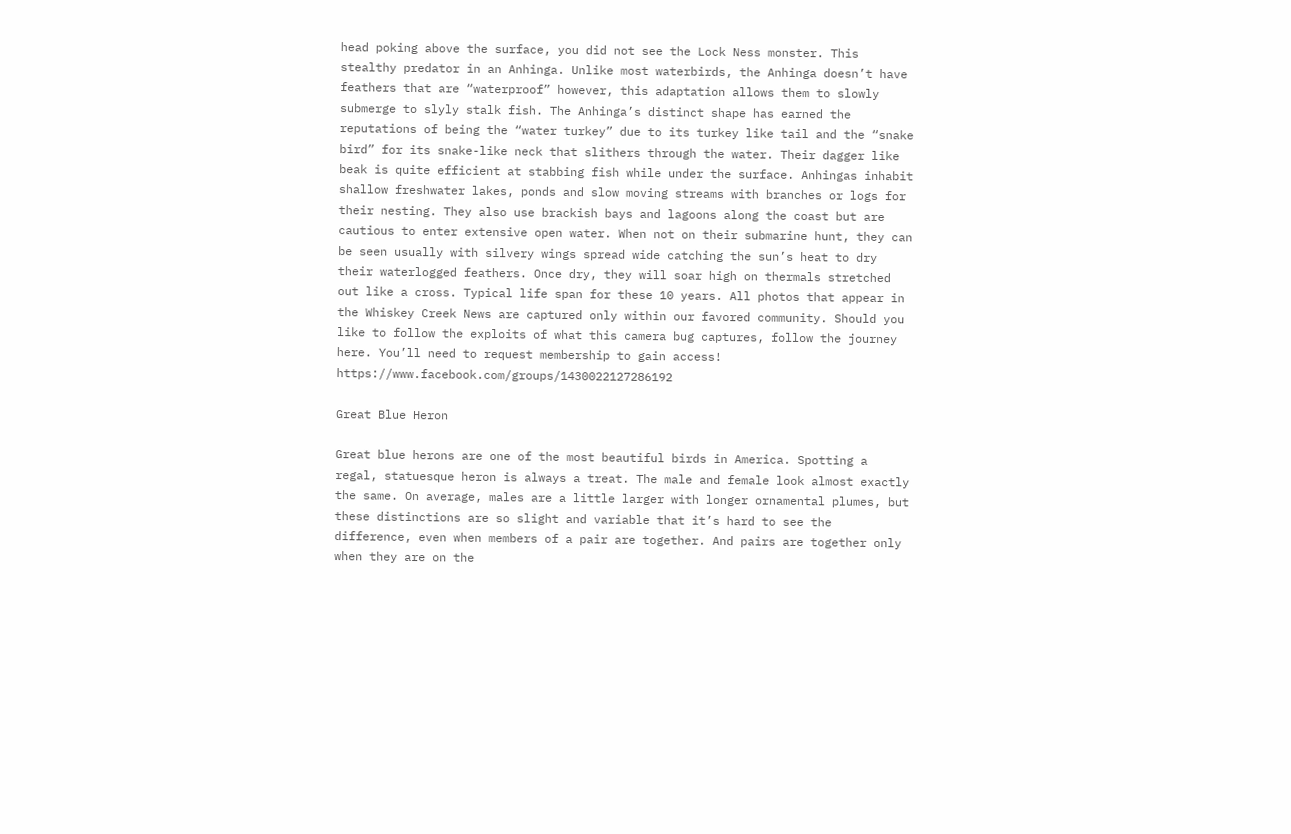head poking above the surface, you did not see the Lock Ness monster. This stealthy predator in an Anhinga. Unlike most waterbirds, the Anhinga doesn’t have feathers that are “waterproof” however, this adaptation allows them to slowly submerge to slyly stalk fish. The Anhinga’s distinct shape has earned the reputations of being the “water turkey” due to its turkey like tail and the “snake bird” for its snake-like neck that slithers through the water. Their dagger like beak is quite efficient at stabbing fish while under the surface. Anhingas inhabit shallow freshwater lakes, ponds and slow moving streams with branches or logs for their nesting. They also use brackish bays and lagoons along the coast but are cautious to enter extensive open water. When not on their submarine hunt, they can be seen usually with silvery wings spread wide catching the sun’s heat to dry their waterlogged feathers. Once dry, they will soar high on thermals stretched out like a cross. Typical life span for these 10 years. All photos that appear in the Whiskey Creek News are captured only within our favored community. Should you like to follow the exploits of what this camera bug captures, follow the journey here. You’ll need to request membership to gain access! https://www.facebook.com/groups/1430022127286192

Great Blue Heron

Great blue herons are one of the most beautiful birds in America. Spotting a regal, statuesque heron is always a treat. The male and female look almost exactly the same. On average, males are a little larger with longer ornamental plumes, but these distinctions are so slight and variable that it’s hard to see the difference, even when members of a pair are together. And pairs are together only when they are on the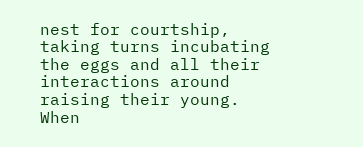nest for courtship, taking turns incubating the eggs and all their interactions around raising their young. When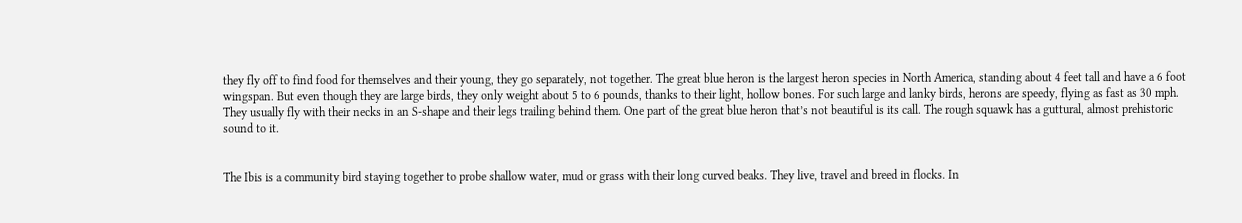they fly off to find food for themselves and their young, they go separately, not together. The great blue heron is the largest heron species in North America, standing about 4 feet tall and have a 6 foot wingspan. But even though they are large birds, they only weight about 5 to 6 pounds, thanks to their light, hollow bones. For such large and lanky birds, herons are speedy, flying as fast as 30 mph. They usually fly with their necks in an S-shape and their legs trailing behind them. One part of the great blue heron that’s not beautiful is its call. The rough squawk has a guttural, almost prehistoric sound to it.


The Ibis is a community bird staying together to probe shallow water, mud or grass with their long curved beaks. They live, travel and breed in flocks. In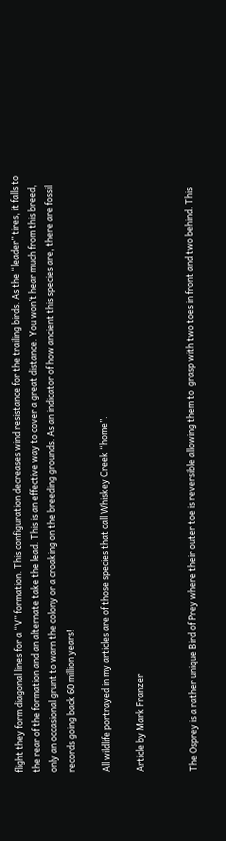flight they form diagonal lines for a “V” formation. This configuration decreases wind resistance for the trailing birds. As the “leader” tires, it falls to the rear of the formation and an alternate take the lead. This is an effective way to cover a great distance. You won’t hear much from this breed, only an occasional grunt to warn the colony or a croaking on the breeding grounds. As an indicator of how ancient this species are, there are fossil records going back 60 million years!

All wildlife portrayed in my articles are of those species that call Whiskey Creek “home”.

Article by Mark Franzer


The Osprey is a rather unique Bird of Prey where their outer toe is reversible allowing them to  grasp with two toes in front and two behind. This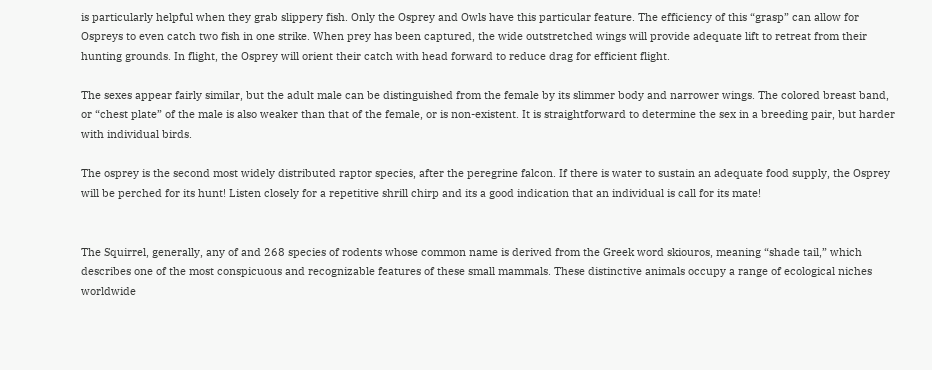is particularly helpful when they grab slippery fish. Only the Osprey and Owls have this particular feature. The efficiency of this “grasp” can allow for Ospreys to even catch two fish in one strike. When prey has been captured, the wide outstretched wings will provide adequate lift to retreat from their hunting grounds. In flight, the Osprey will orient their catch with head forward to reduce drag for efficient flight.

The sexes appear fairly similar, but the adult male can be distinguished from the female by its slimmer body and narrower wings. The colored breast band, or “chest plate” of the male is also weaker than that of the female, or is non-existent. It is straightforward to determine the sex in a breeding pair, but harder with individual birds.

The osprey is the second most widely distributed raptor species, after the peregrine falcon. If there is water to sustain an adequate food supply, the Osprey will be perched for its hunt! Listen closely for a repetitive shrill chirp and its a good indication that an individual is call for its mate!


The Squirrel, generally, any of and 268 species of rodents whose common name is derived from the Greek word skiouros, meaning “shade tail,” which describes one of the most conspicuous and recognizable features of these small mammals. These distinctive animals occupy a range of ecological niches worldwide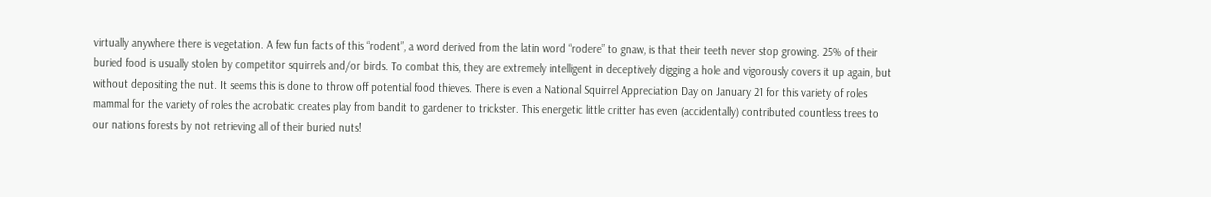virtually anywhere there is vegetation. A few fun facts of this “rodent”, a word derived from the latin word “rodere” to gnaw, is that their teeth never stop growing. 25% of their buried food is usually stolen by competitor squirrels and/or birds. To combat this, they are extremely intelligent in deceptively digging a hole and vigorously covers it up again, but without depositing the nut. It seems this is done to throw off potential food thieves. There is even a National Squirrel Appreciation Day on January 21 for this variety of roles mammal for the variety of roles the acrobatic creates play from bandit to gardener to trickster. This energetic little critter has even (accidentally) contributed countless trees to our nations forests by not retrieving all of their buried nuts!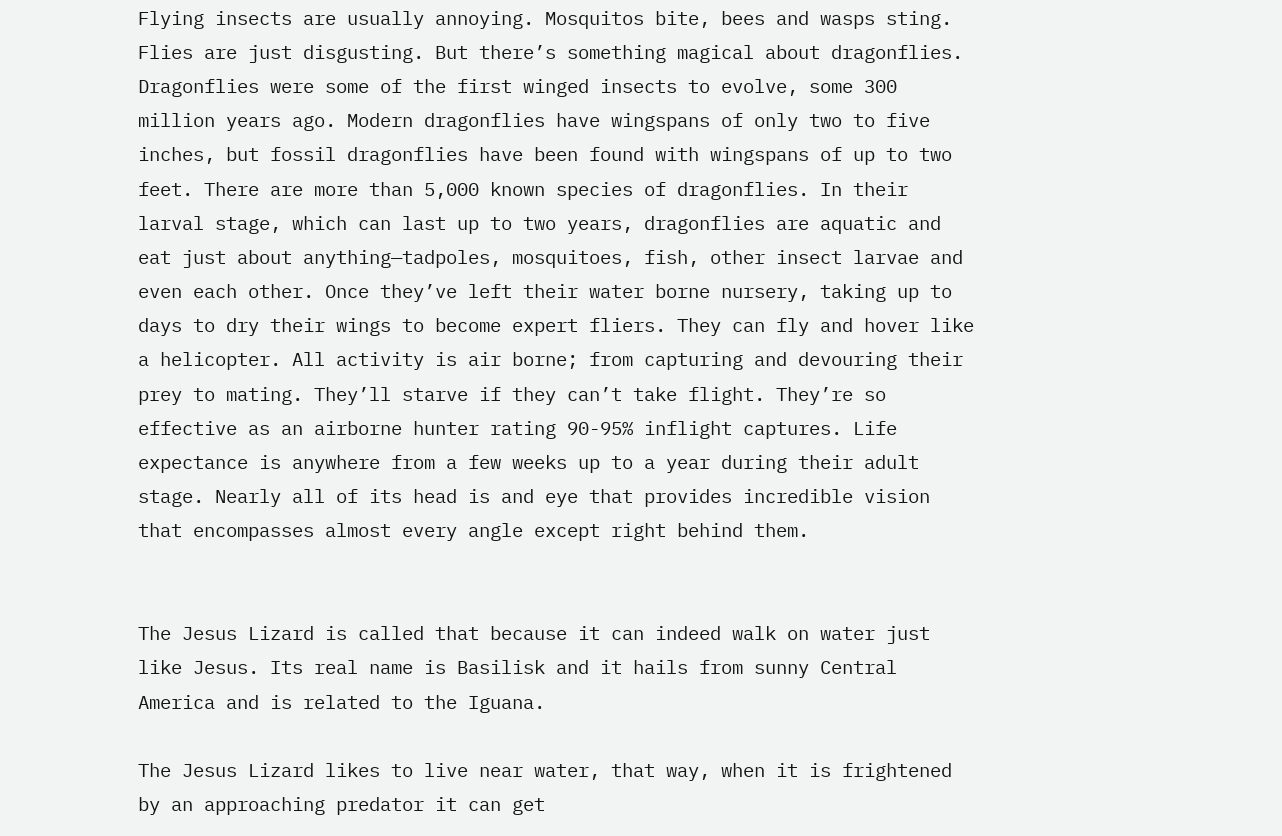Flying insects are usually annoying. Mosquitos bite, bees and wasps sting. Flies are just disgusting. But there’s something magical about dragonflies. Dragonflies were some of the first winged insects to evolve, some 300 million years ago. Modern dragonflies have wingspans of only two to five inches, but fossil dragonflies have been found with wingspans of up to two feet. There are more than 5,000 known species of dragonflies. In their larval stage, which can last up to two years, dragonflies are aquatic and eat just about anything—tadpoles, mosquitoes, fish, other insect larvae and even each other. Once they’ve left their water borne nursery, taking up to days to dry their wings to become expert fliers. They can fly and hover like a helicopter. All activity is air borne; from capturing and devouring their prey to mating. They’ll starve if they can’t take flight. They’re so effective as an airborne hunter rating 90-95% inflight captures. Life expectance is anywhere from a few weeks up to a year during their adult stage. Nearly all of its head is and eye that provides incredible vision that encompasses almost every angle except right behind them.


The Jesus Lizard is called that because it can indeed walk on water just like Jesus. Its real name is Basilisk and it hails from sunny Central America and is related to the Iguana.

The Jesus Lizard likes to live near water, that way, when it is frightened by an approaching predator it can get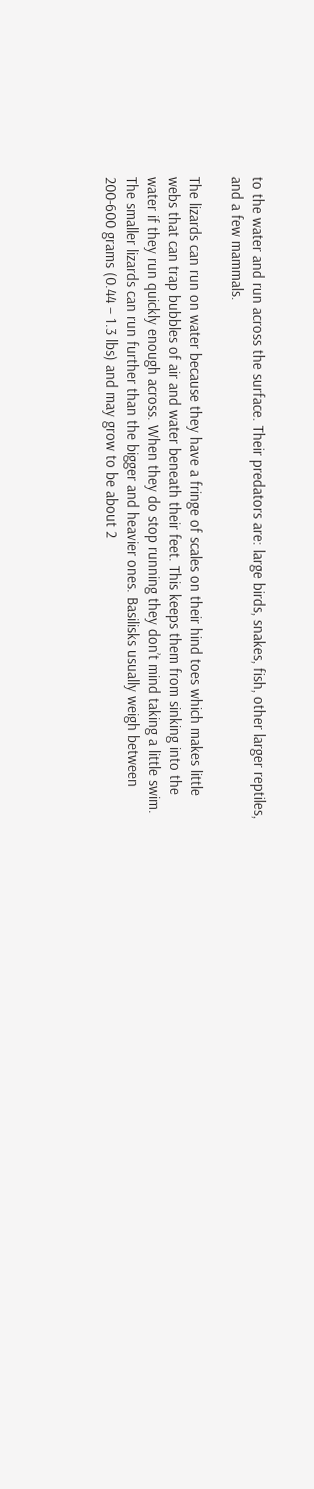to the water and run across the surface. Their predators are: large birds, snakes, fish, other larger reptiles, and a few mammals.

The lizards can run on water because they have a fringe of scales on their hind toes which makes little webs that can trap bubbles of air and water beneath their feet. This keeps them from sinking into the water if they run quickly enough across. When they do stop running they don’t mind taking a little swim. The smaller lizards can run further than the bigger and heavier ones. Basilisks usually weigh between 200-600 grams (0.44 – 1.3 lbs) and may grow to be about 2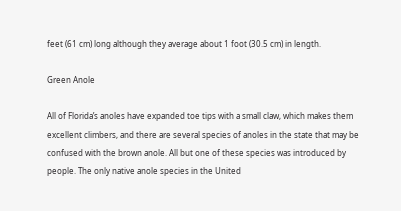feet (61 cm) long although they average about 1 foot (30.5 cm) in length.

Green Anole

All of Florida’s anoles have expanded toe tips with a small claw, which makes them excellent climbers, and there are several species of anoles in the state that may be confused with the brown anole. All but one of these species was introduced by people. The only native anole species in the United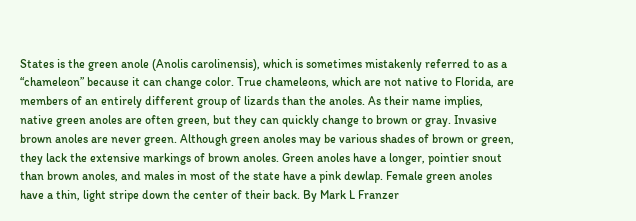States is the green anole (Anolis carolinensis), which is sometimes mistakenly referred to as a “chameleon” because it can change color. True chameleons, which are not native to Florida, are members of an entirely different group of lizards than the anoles. As their name implies, native green anoles are often green, but they can quickly change to brown or gray. Invasive brown anoles are never green. Although green anoles may be various shades of brown or green, they lack the extensive markings of brown anoles. Green anoles have a longer, pointier snout than brown anoles, and males in most of the state have a pink dewlap. Female green anoles have a thin, light stripe down the center of their back. By Mark L Franzer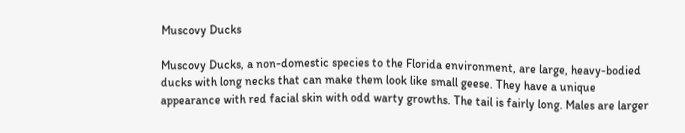Muscovy Ducks

Muscovy Ducks, a non-domestic species to the Florida environment, are large, heavy-bodied ducks with long necks that can make them look like small geese. They have a unique appearance with red facial skin with odd warty growths. The tail is fairly long. Males are larger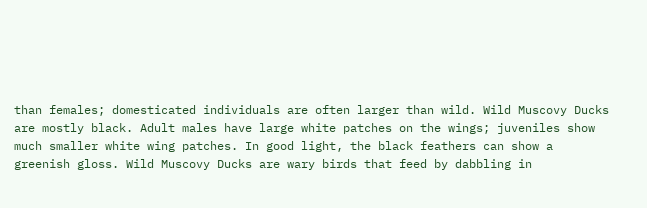than females; domesticated individuals are often larger than wild. Wild Muscovy Ducks are mostly black. Adult males have large white patches on the wings; juveniles show much smaller white wing patches. In good light, the black feathers can show a greenish gloss. Wild Muscovy Ducks are wary birds that feed by dabbling in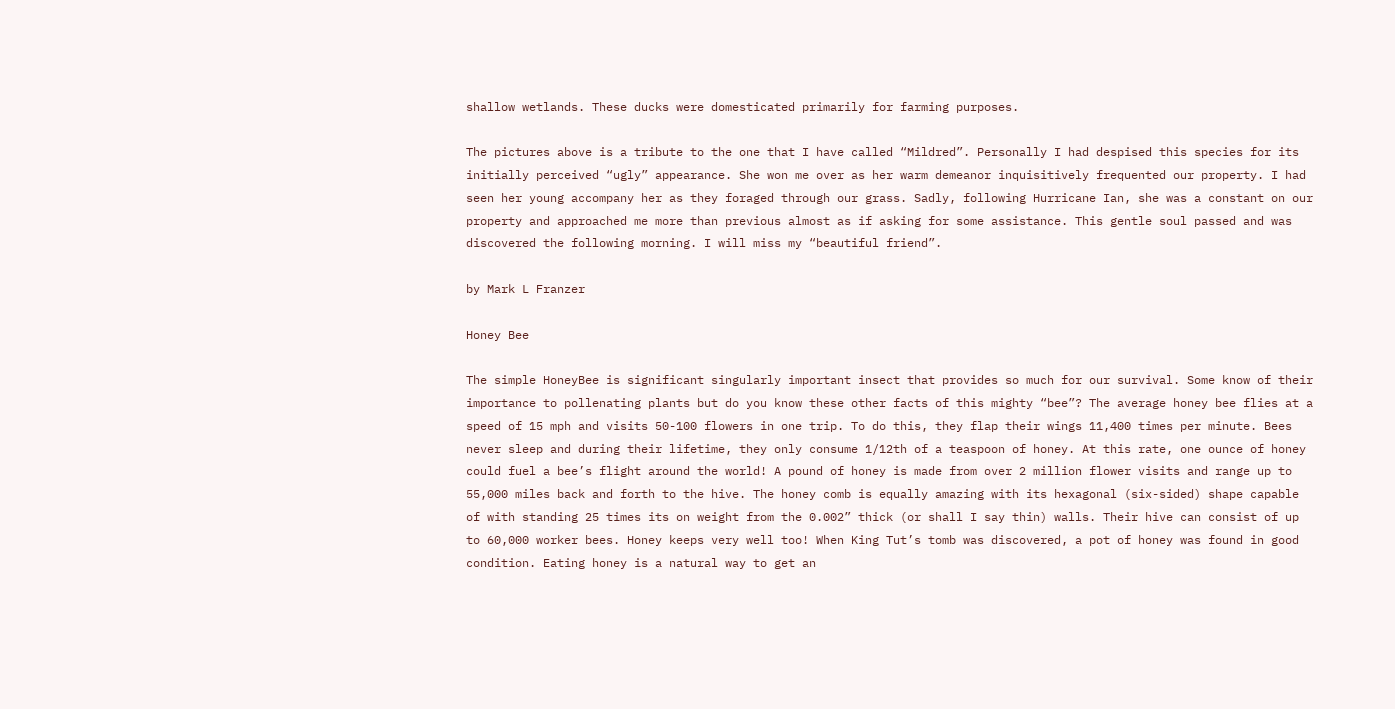shallow wetlands. These ducks were domesticated primarily for farming purposes.

The pictures above is a tribute to the one that I have called “Mildred”. Personally I had despised this species for its initially perceived “ugly” appearance. She won me over as her warm demeanor inquisitively frequented our property. I had seen her young accompany her as they foraged through our grass. Sadly, following Hurricane Ian, she was a constant on our property and approached me more than previous almost as if asking for some assistance. This gentle soul passed and was discovered the following morning. I will miss my “beautiful friend”.

by Mark L Franzer

Honey Bee

The simple HoneyBee is significant singularly important insect that provides so much for our survival. Some know of their importance to pollenating plants but do you know these other facts of this mighty “bee”? The average honey bee flies at a speed of 15 mph and visits 50-100 flowers in one trip. To do this, they flap their wings 11,400 times per minute. Bees never sleep and during their lifetime, they only consume 1/12th of a teaspoon of honey. At this rate, one ounce of honey could fuel a bee’s flight around the world! A pound of honey is made from over 2 million flower visits and range up to 55,000 miles back and forth to the hive. The honey comb is equally amazing with its hexagonal (six-sided) shape capable of with standing 25 times its on weight from the 0.002” thick (or shall I say thin) walls. Their hive can consist of up to 60,000 worker bees. Honey keeps very well too! When King Tut’s tomb was discovered, a pot of honey was found in good condition. Eating honey is a natural way to get an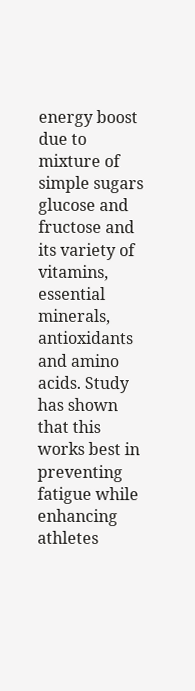energy boost due to mixture of simple sugars glucose and fructose and its variety of vitamins, essential minerals, antioxidants and amino acids. Study has shown that this works best in preventing fatigue while enhancing athletes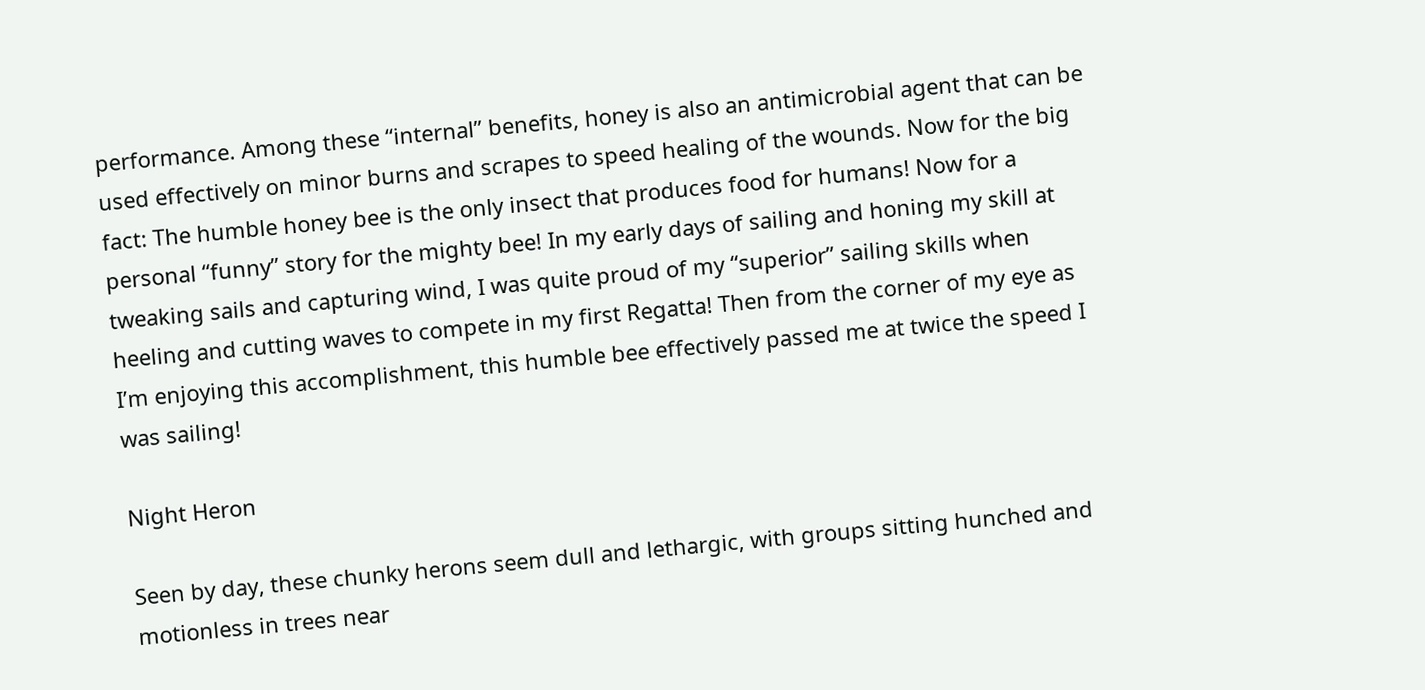performance. Among these “internal” benefits, honey is also an antimicrobial agent that can be used effectively on minor burns and scrapes to speed healing of the wounds. Now for the big fact: The humble honey bee is the only insect that produces food for humans! Now for a personal “funny” story for the mighty bee! In my early days of sailing and honing my skill at tweaking sails and capturing wind, I was quite proud of my “superior” sailing skills when heeling and cutting waves to compete in my first Regatta! Then from the corner of my eye as I’m enjoying this accomplishment, this humble bee effectively passed me at twice the speed I was sailing!

Night Heron

Seen by day, these chunky herons seem dull and lethargic, with groups sitting hunched and motionless in trees near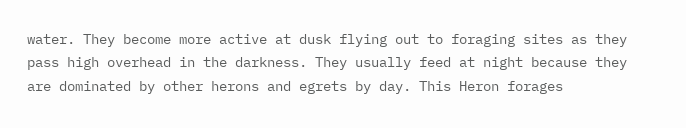water. They become more active at dusk flying out to foraging sites as they pass high overhead in the darkness. They usually feed at night because they are dominated by other herons and egrets by day. This Heron forages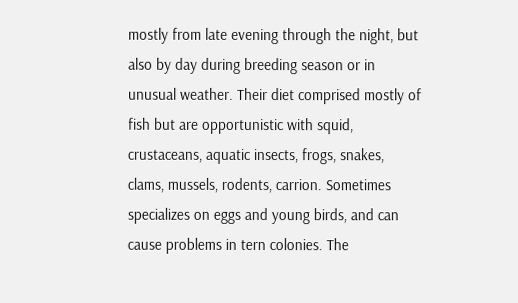mostly from late evening through the night, but also by day during breeding season or in unusual weather. Their diet comprised mostly of fish but are opportunistic with squid, crustaceans, aquatic insects, frogs, snakes, clams, mussels, rodents, carrion. Sometimes specializes on eggs and young birds, and can cause problems in tern colonies. The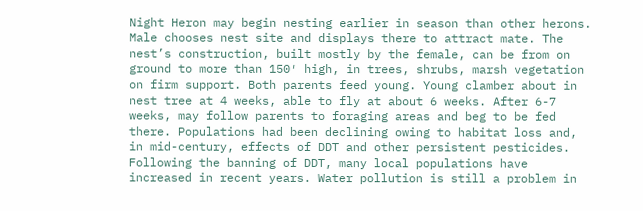Night Heron may begin nesting earlier in season than other herons. Male chooses nest site and displays there to attract mate. The nest’s construction, built mostly by the female, can be from on ground to more than 150′ high, in trees, shrubs, marsh vegetation on firm support. Both parents feed young. Young clamber about in nest tree at 4 weeks, able to fly at about 6 weeks. After 6-7 weeks, may follow parents to foraging areas and beg to be fed there. Populations had been declining owing to habitat loss and, in mid-century, effects of DDT and other persistent pesticides. Following the banning of DDT, many local populations have increased in recent years. Water pollution is still a problem in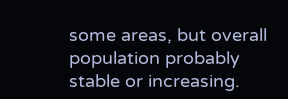some areas, but overall population probably stable or increasing.